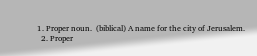1. Proper noun.  (biblical) A name for the city of Jerusalem.
  2. Proper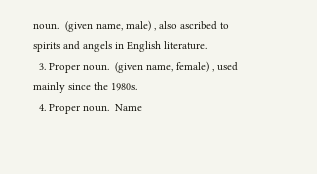noun.  (given name, male) , also ascribed to spirits and angels in English literature.
  3. Proper noun.  (given name, female) , used mainly since the 1980s.
  4. Proper noun.  Name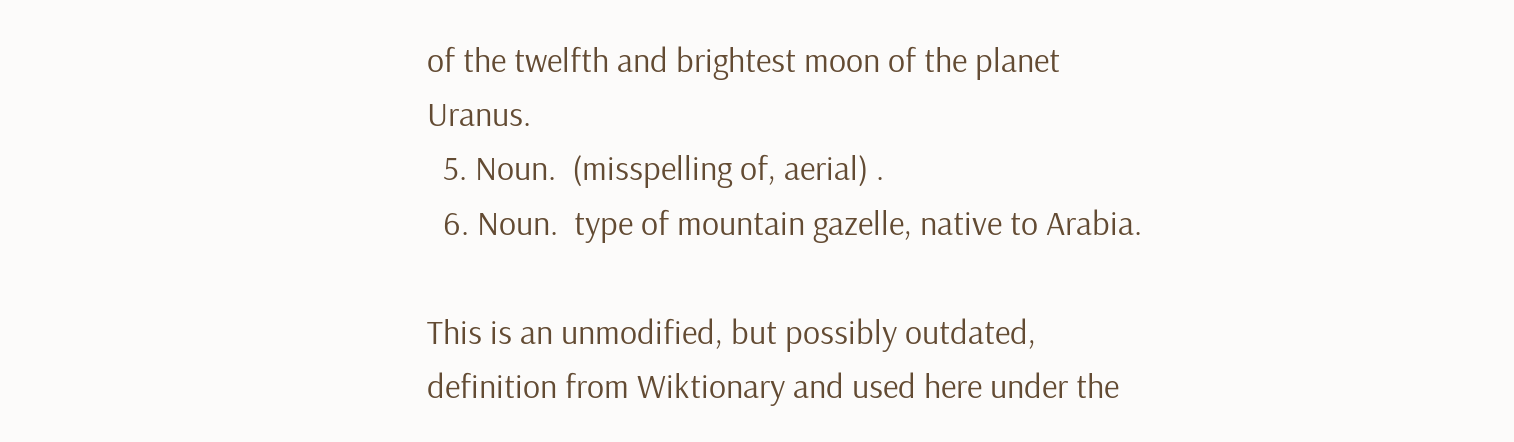of the twelfth and brightest moon of the planet Uranus.
  5. Noun.  (misspelling of, aerial) .
  6. Noun.  type of mountain gazelle, native to Arabia.

This is an unmodified, but possibly outdated, definition from Wiktionary and used here under the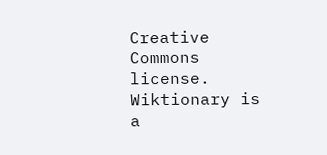Creative Commons license. Wiktionary is a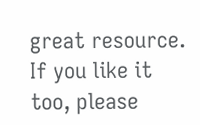great resource. If you like it too, please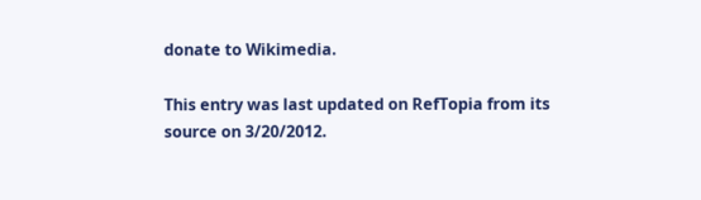donate to Wikimedia.

This entry was last updated on RefTopia from its source on 3/20/2012.